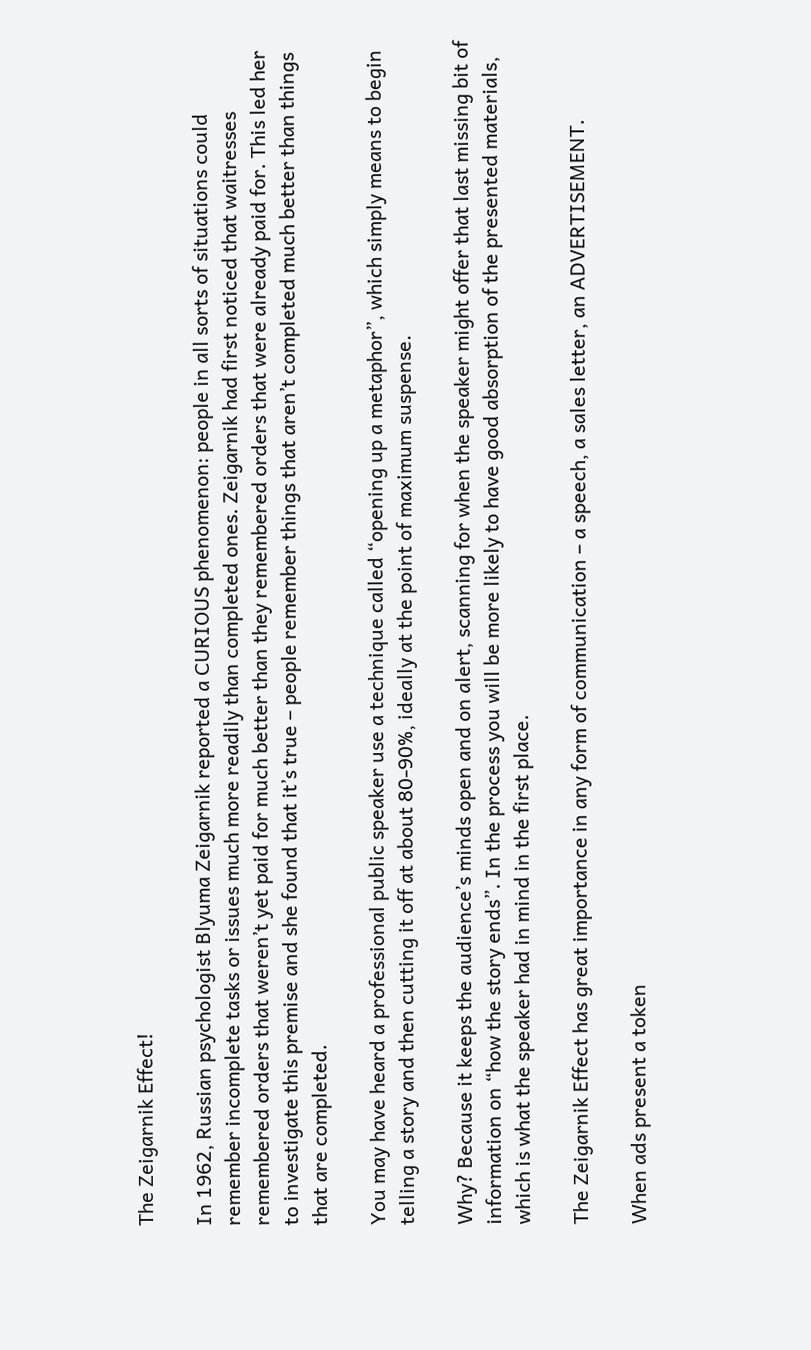The Zeigarnik Effect!

In 1962, Russian psychologist Blyuma Zeigarnik reported a CURIOUS phenomenon: people in all sorts of situations could remember incomplete tasks or issues much more readily than completed ones. Zeigarnik had first noticed that waitresses remembered orders that weren’t yet paid for much better than they remembered orders that were already paid for. This led her to investigate this premise and she found that it’s true – people remember things that aren’t completed much better than things that are completed.

You may have heard a professional public speaker use a technique called “opening up a metaphor”, which simply means to begin telling a story and then cutting it off at about 80-90%, ideally at the point of maximum suspense.

Why? Because it keeps the audience’s minds open and on alert, scanning for when the speaker might offer that last missing bit of information on “how the story ends”. In the process you will be more likely to have good absorption of the presented materials, which is what the speaker had in mind in the first place.

The Zeigarnik Effect has great importance in any form of communication – a speech, a sales letter, an ADVERTISEMENT.

When ads present a token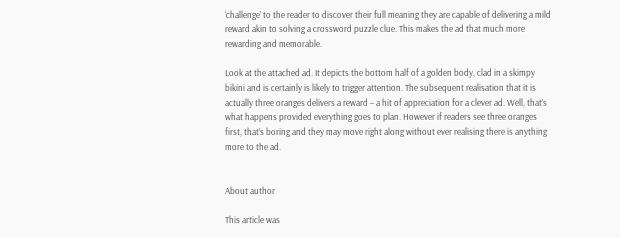‘challenge’ to the reader to discover their full meaning they are capable of delivering a mild reward akin to solving a crossword puzzle clue. This makes the ad that much more rewarding and memorable.

Look at the attached ad. It depicts the bottom half of a golden body, clad in a skimpy bikini and is certainly is likely to trigger attention. The subsequent realisation that it is actually three oranges delivers a reward – a hit of appreciation for a clever ad. Well, that’s what happens provided everything goes to plan. However if readers see three oranges first, that’s boring and they may move right along without ever realising there is anything more to the ad.


About author

This article was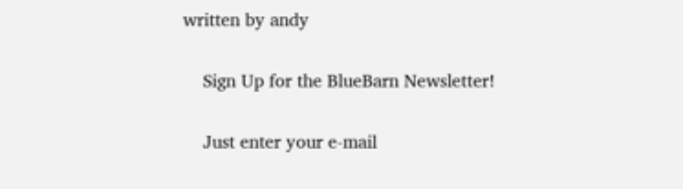written by andy

    Sign Up for the BlueBarn Newsletter!

    Just enter your e-mail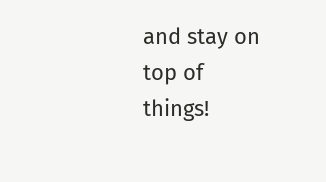and stay on top of things!